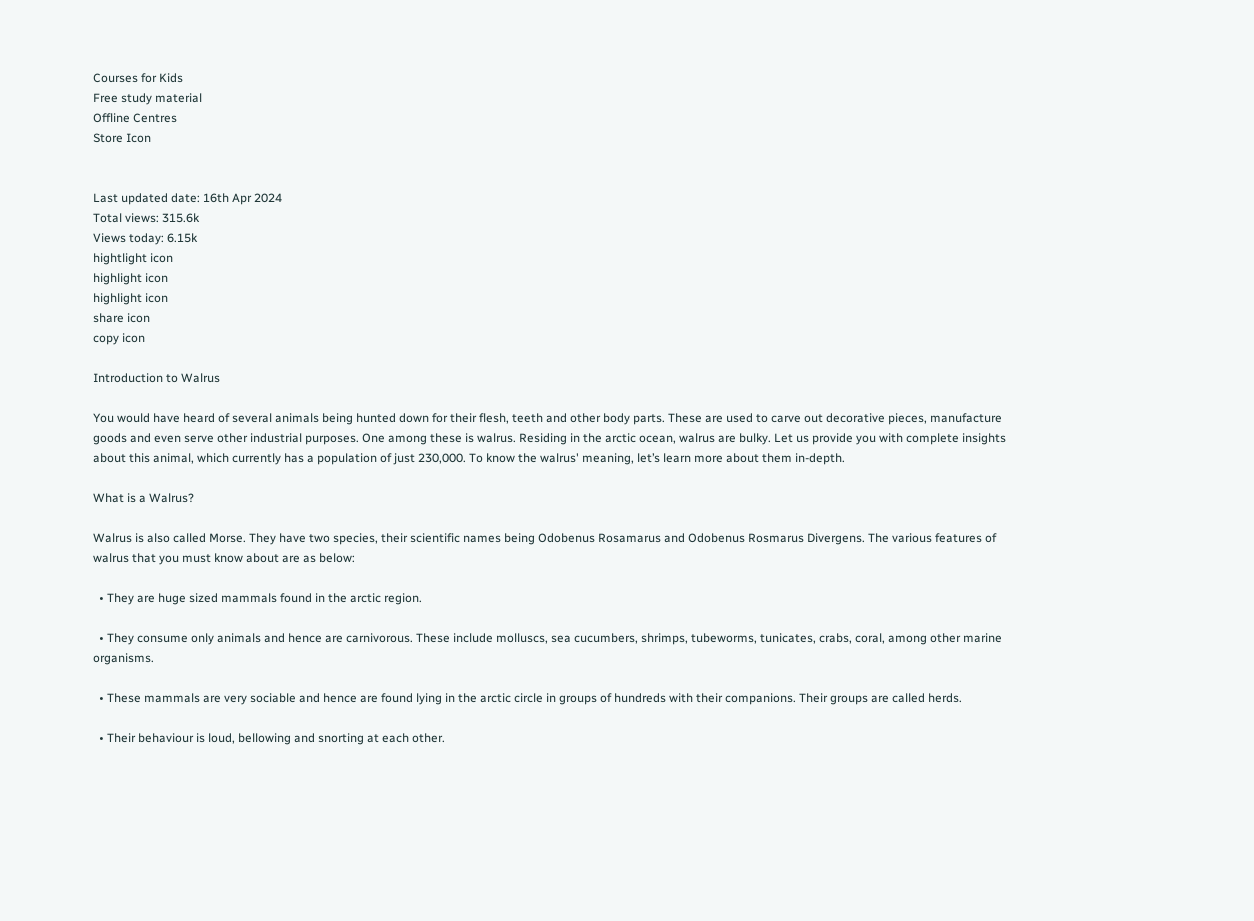Courses for Kids
Free study material
Offline Centres
Store Icon


Last updated date: 16th Apr 2024
Total views: 315.6k
Views today: 6.15k
hightlight icon
highlight icon
highlight icon
share icon
copy icon

Introduction to Walrus

You would have heard of several animals being hunted down for their flesh, teeth and other body parts. These are used to carve out decorative pieces, manufacture goods and even serve other industrial purposes. One among these is walrus. Residing in the arctic ocean, walrus are bulky. Let us provide you with complete insights about this animal, which currently has a population of just 230,000. To know the walrus' meaning, let’s learn more about them in-depth.

What is a Walrus?

Walrus is also called Morse. They have two species, their scientific names being Odobenus Rosamarus and Odobenus Rosmarus Divergens. The various features of walrus that you must know about are as below:

  • They are huge sized mammals found in the arctic region.

  • They consume only animals and hence are carnivorous. These include molluscs, sea cucumbers, shrimps, tubeworms, tunicates, crabs, coral, among other marine organisms.

  • These mammals are very sociable and hence are found lying in the arctic circle in groups of hundreds with their companions. Their groups are called herds.

  • Their behaviour is loud, bellowing and snorting at each other.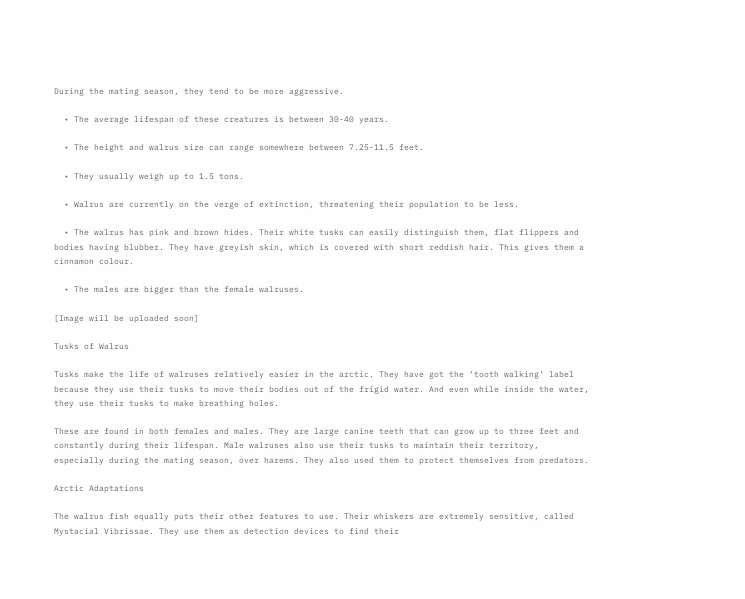During the mating season, they tend to be more aggressive.

  • The average lifespan of these creatures is between 30-40 years.

  • The height and walrus size can range somewhere between 7.25-11.5 feet.

  • They usually weigh up to 1.5 tons.

  • Walrus are currently on the verge of extinction, threatening their population to be less.

  • The walrus has pink and brown hides. Their white tusks can easily distinguish them, flat flippers and bodies having blubber. They have greyish skin, which is covered with short reddish hair. This gives them a cinnamon colour.

  • The males are bigger than the female walruses.

[Image will be uploaded soon]

Tusks of Walrus

Tusks make the life of walruses relatively easier in the arctic. They have got the ‘tooth walking’ label because they use their tusks to move their bodies out of the frigid water. And even while inside the water, they use their tusks to make breathing holes.

These are found in both females and males. They are large canine teeth that can grow up to three feet and constantly during their lifespan. Male walruses also use their tusks to maintain their territory, especially during the mating season, over harems. They also used them to protect themselves from predators.

Arctic Adaptations

The walrus fish equally puts their other features to use. Their whiskers are extremely sensitive, called Mystacial Vibrissae. They use them as detection devices to find their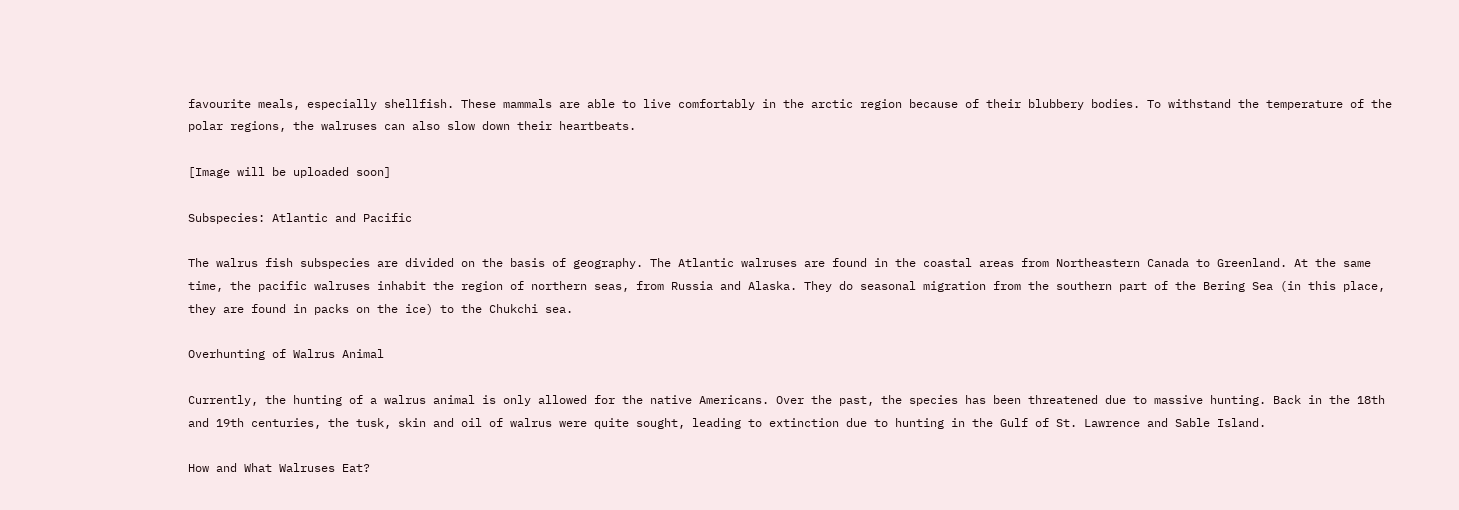favourite meals, especially shellfish. These mammals are able to live comfortably in the arctic region because of their blubbery bodies. To withstand the temperature of the polar regions, the walruses can also slow down their heartbeats.

[Image will be uploaded soon]

Subspecies: Atlantic and Pacific

The walrus fish subspecies are divided on the basis of geography. The Atlantic walruses are found in the coastal areas from Northeastern Canada to Greenland. At the same time, the pacific walruses inhabit the region of northern seas, from Russia and Alaska. They do seasonal migration from the southern part of the Bering Sea (in this place, they are found in packs on the ice) to the Chukchi sea.

Overhunting of Walrus Animal

Currently, the hunting of a walrus animal is only allowed for the native Americans. Over the past, the species has been threatened due to massive hunting. Back in the 18th and 19th centuries, the tusk, skin and oil of walrus were quite sought, leading to extinction due to hunting in the Gulf of St. Lawrence and Sable Island.

How and What Walruses Eat?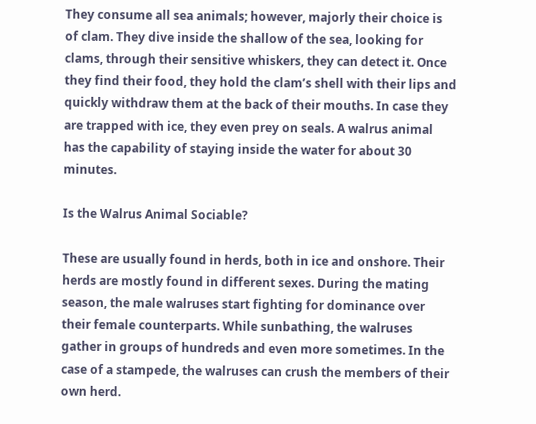They consume all sea animals; however, majorly their choice is of clam. They dive inside the shallow of the sea, looking for clams, through their sensitive whiskers, they can detect it. Once they find their food, they hold the clam’s shell with their lips and quickly withdraw them at the back of their mouths. In case they are trapped with ice, they even prey on seals. A walrus animal has the capability of staying inside the water for about 30 minutes.

Is the Walrus Animal Sociable?

These are usually found in herds, both in ice and onshore. Their herds are mostly found in different sexes. During the mating season, the male walruses start fighting for dominance over their female counterparts. While sunbathing, the walruses gather in groups of hundreds and even more sometimes. In the case of a stampede, the walruses can crush the members of their own herd.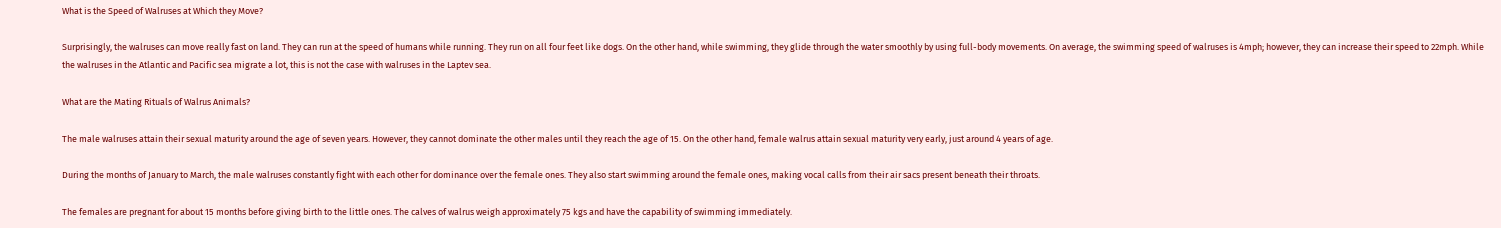What is the Speed of Walruses at Which they Move?

Surprisingly, the walruses can move really fast on land. They can run at the speed of humans while running. They run on all four feet like dogs. On the other hand, while swimming, they glide through the water smoothly by using full-body movements. On average, the swimming speed of walruses is 4mph; however, they can increase their speed to 22mph. While the walruses in the Atlantic and Pacific sea migrate a lot, this is not the case with walruses in the Laptev sea.

What are the Mating Rituals of Walrus Animals?

The male walruses attain their sexual maturity around the age of seven years. However, they cannot dominate the other males until they reach the age of 15. On the other hand, female walrus attain sexual maturity very early, just around 4 years of age.

During the months of January to March, the male walruses constantly fight with each other for dominance over the female ones. They also start swimming around the female ones, making vocal calls from their air sacs present beneath their throats.

The females are pregnant for about 15 months before giving birth to the little ones. The calves of walrus weigh approximately 75 kgs and have the capability of swimming immediately.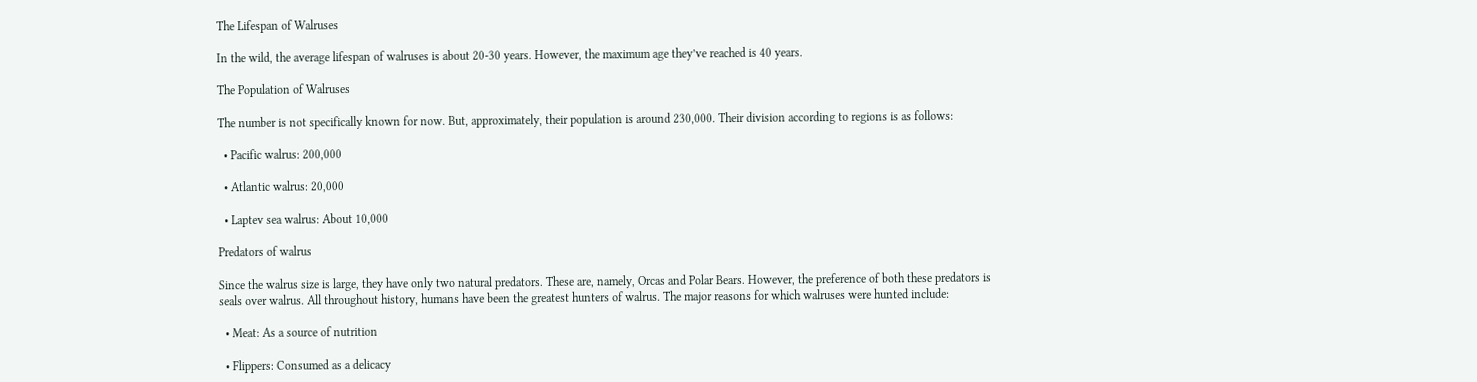The Lifespan of Walruses

In the wild, the average lifespan of walruses is about 20-30 years. However, the maximum age they’ve reached is 40 years.

The Population of Walruses

The number is not specifically known for now. But, approximately, their population is around 230,000. Their division according to regions is as follows:

  • Pacific walrus: 200,000

  • Atlantic walrus: 20,000

  • Laptev sea walrus: About 10,000

Predators of walrus

Since the walrus size is large, they have only two natural predators. These are, namely, Orcas and Polar Bears. However, the preference of both these predators is seals over walrus. All throughout history, humans have been the greatest hunters of walrus. The major reasons for which walruses were hunted include:

  • Meat: As a source of nutrition

  • Flippers: Consumed as a delicacy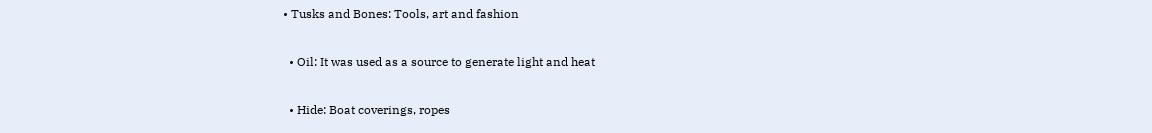• Tusks and Bones: Tools, art and fashion

  • Oil: It was used as a source to generate light and heat

  • Hide: Boat coverings, ropes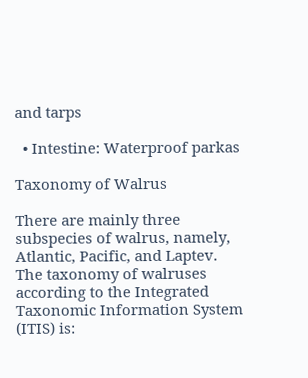and tarps

  • Intestine: Waterproof parkas

Taxonomy of Walrus

There are mainly three subspecies of walrus, namely, Atlantic, Pacific, and Laptev. The taxonomy of walruses according to the Integrated Taxonomic Information System (ITIS) is: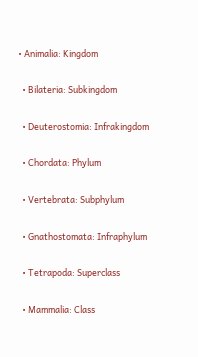• Animalia: Kingdom

  • Bilateria: Subkingdom

  • Deuterostomia: Infrakingdom

  • Chordata: Phylum

  • Vertebrata: Subphylum

  • Gnathostomata: Infraphylum

  • Tetrapoda: Superclass

  • Mammalia: Class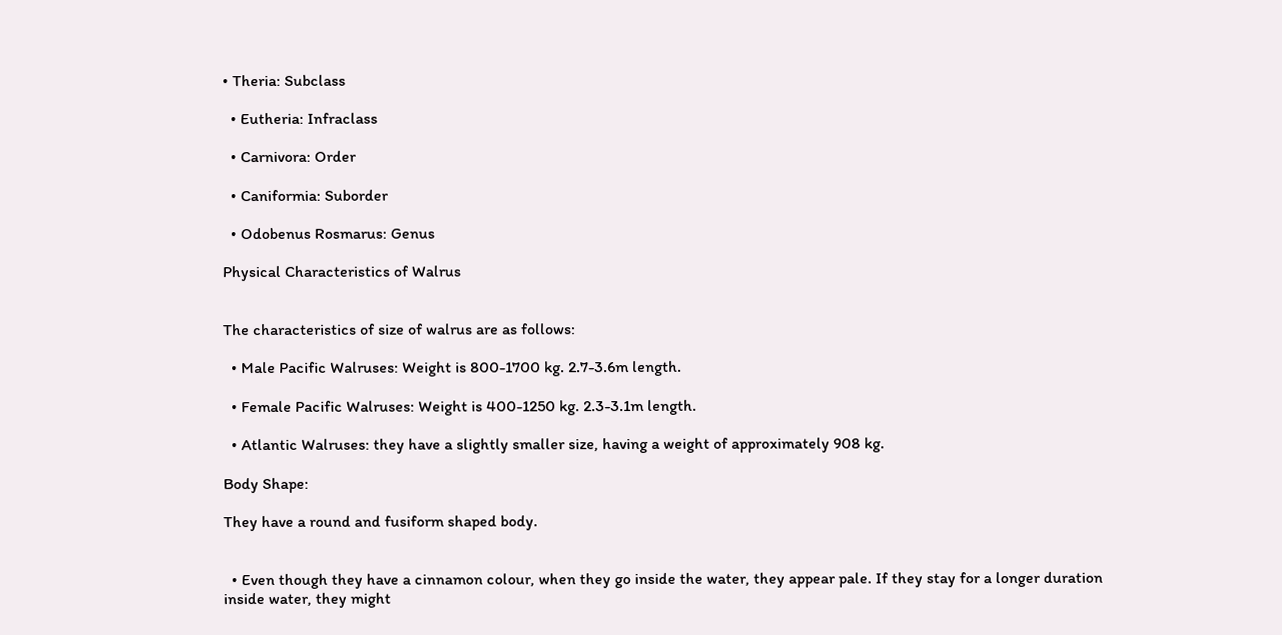• Theria: Subclass

  • Eutheria: Infraclass

  • Carnivora: Order

  • Caniformia: Suborder

  • Odobenus Rosmarus: Genus

Physical Characteristics of Walrus


The characteristics of size of walrus are as follows:

  • Male Pacific Walruses: Weight is 800-1700 kg. 2.7-3.6m length.

  • Female Pacific Walruses: Weight is 400-1250 kg. 2.3-3.1m length.

  • Atlantic Walruses: they have a slightly smaller size, having a weight of approximately 908 kg.

Body Shape:

They have a round and fusiform shaped body.


  • Even though they have a cinnamon colour, when they go inside the water, they appear pale. If they stay for a longer duration inside water, they might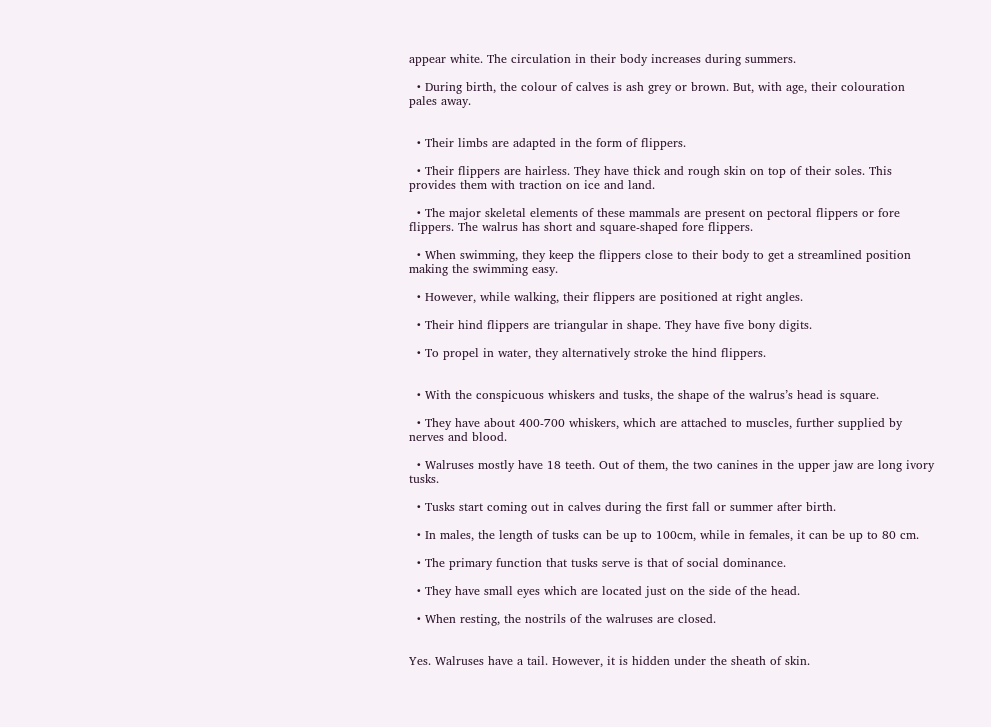appear white. The circulation in their body increases during summers.

  • During birth, the colour of calves is ash grey or brown. But, with age, their colouration pales away.


  • Their limbs are adapted in the form of flippers.

  • Their flippers are hairless. They have thick and rough skin on top of their soles. This provides them with traction on ice and land.

  • The major skeletal elements of these mammals are present on pectoral flippers or fore flippers. The walrus has short and square-shaped fore flippers.

  • When swimming, they keep the flippers close to their body to get a streamlined position making the swimming easy.

  • However, while walking, their flippers are positioned at right angles.

  • Their hind flippers are triangular in shape. They have five bony digits.

  • To propel in water, they alternatively stroke the hind flippers.


  • With the conspicuous whiskers and tusks, the shape of the walrus’s head is square.

  • They have about 400-700 whiskers, which are attached to muscles, further supplied by nerves and blood.

  • Walruses mostly have 18 teeth. Out of them, the two canines in the upper jaw are long ivory tusks.

  • Tusks start coming out in calves during the first fall or summer after birth.

  • In males, the length of tusks can be up to 100cm, while in females, it can be up to 80 cm.

  • The primary function that tusks serve is that of social dominance.

  • They have small eyes which are located just on the side of the head.

  • When resting, the nostrils of the walruses are closed.


Yes. Walruses have a tail. However, it is hidden under the sheath of skin.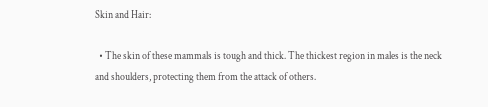Skin and Hair:

  • The skin of these mammals is tough and thick. The thickest region in males is the neck and shoulders, protecting them from the attack of others.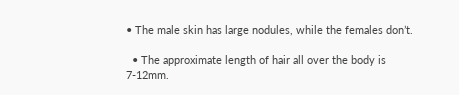• The male skin has large nodules, while the females don’t.

  • The approximate length of hair all over the body is 7-12mm.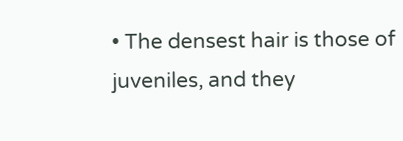• The densest hair is those of juveniles, and they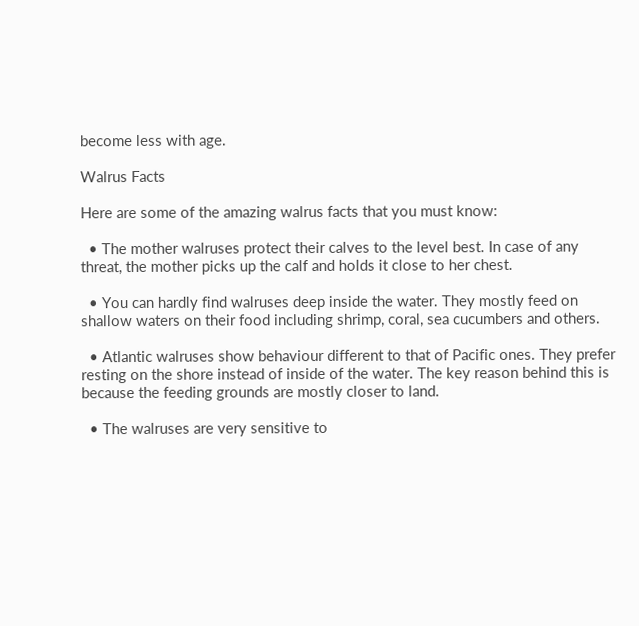become less with age.

Walrus Facts

Here are some of the amazing walrus facts that you must know:

  • The mother walruses protect their calves to the level best. In case of any threat, the mother picks up the calf and holds it close to her chest.

  • You can hardly find walruses deep inside the water. They mostly feed on shallow waters on their food including shrimp, coral, sea cucumbers and others.

  • Atlantic walruses show behaviour different to that of Pacific ones. They prefer resting on the shore instead of inside of the water. The key reason behind this is because the feeding grounds are mostly closer to land.

  • The walruses are very sensitive to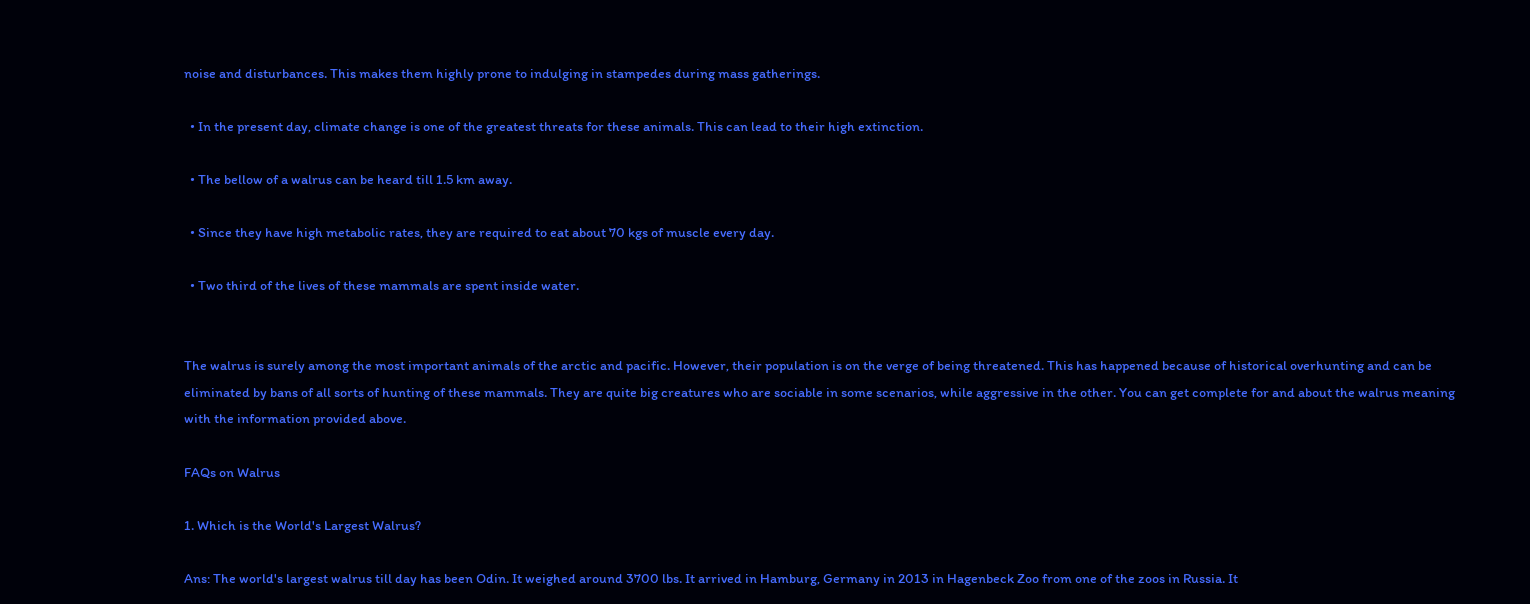noise and disturbances. This makes them highly prone to indulging in stampedes during mass gatherings.

  • In the present day, climate change is one of the greatest threats for these animals. This can lead to their high extinction.

  • The bellow of a walrus can be heard till 1.5 km away.

  • Since they have high metabolic rates, they are required to eat about 70 kgs of muscle every day.

  • Two third of the lives of these mammals are spent inside water.


The walrus is surely among the most important animals of the arctic and pacific. However, their population is on the verge of being threatened. This has happened because of historical overhunting and can be eliminated by bans of all sorts of hunting of these mammals. They are quite big creatures who are sociable in some scenarios, while aggressive in the other. You can get complete for and about the walrus meaning with the information provided above.

FAQs on Walrus

1. Which is the World's Largest Walrus?

Ans: The world's largest walrus till day has been Odin. It weighed around 3700 lbs. It arrived in Hamburg, Germany in 2013 in Hagenbeck Zoo from one of the zoos in Russia. It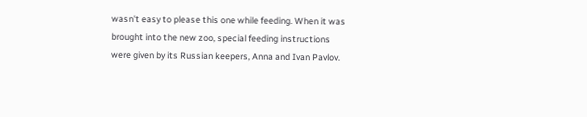wasn't easy to please this one while feeding. When it was brought into the new zoo, special feeding instructions were given by its Russian keepers, Anna and Ivan Pavlov.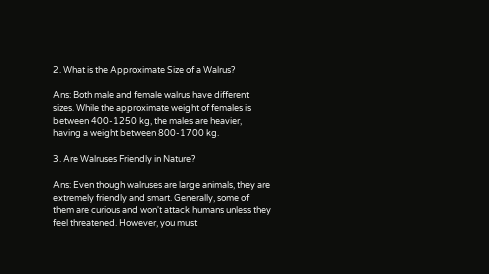2. What is the Approximate Size of a Walrus?

Ans: Both male and female walrus have different sizes. While the approximate weight of females is between 400-1250 kg, the males are heavier, having a weight between 800-1700 kg.

3. Are Walruses Friendly in Nature?

Ans: Even though walruses are large animals, they are extremely friendly and smart. Generally, some of them are curious and won't attack humans unless they feel threatened. However, you must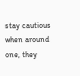stay cautious when around one, they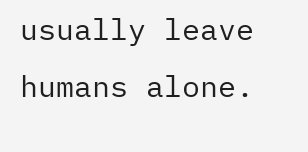usually leave humans alone.